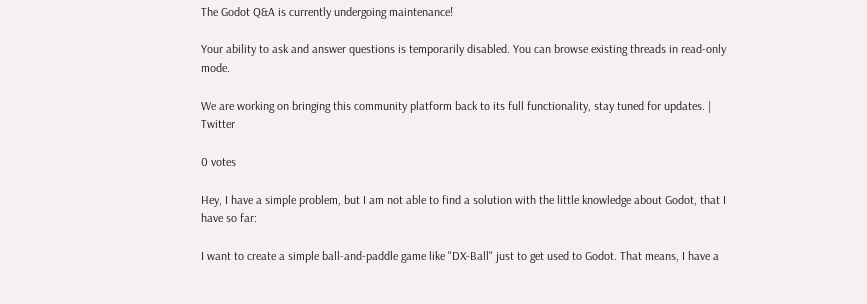The Godot Q&A is currently undergoing maintenance!

Your ability to ask and answer questions is temporarily disabled. You can browse existing threads in read-only mode.

We are working on bringing this community platform back to its full functionality, stay tuned for updates. | Twitter

0 votes

Hey, I have a simple problem, but I am not able to find a solution with the little knowledge about Godot, that I have so far:

I want to create a simple ball-and-paddle game like "DX-Ball" just to get used to Godot. That means, I have a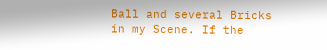Ball and several Bricks in my Scene. If the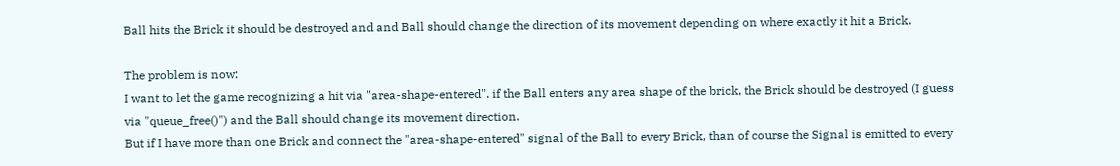Ball hits the Brick it should be destroyed and and Ball should change the direction of its movement depending on where exactly it hit a Brick.

The problem is now:
I want to let the game recognizing a hit via "area-shape-entered". if the Ball enters any area shape of the brick, the Brick should be destroyed (I guess via "queue_free()") and the Ball should change its movement direction.
But if I have more than one Brick and connect the "area-shape-entered" signal of the Ball to every Brick, than of course the Signal is emitted to every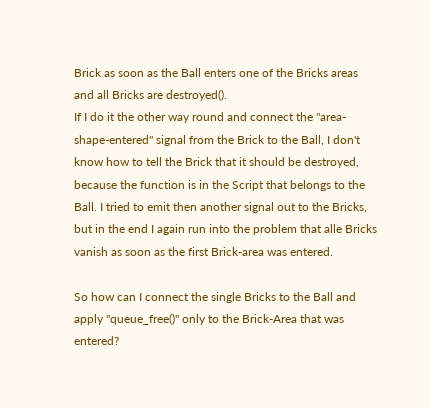Brick as soon as the Ball enters one of the Bricks areas and all Bricks are destroyed().
If I do it the other way round and connect the "area-shape-entered" signal from the Brick to the Ball, I don't know how to tell the Brick that it should be destroyed, because the function is in the Script that belongs to the Ball. I tried to emit then another signal out to the Bricks, but in the end I again run into the problem that alle Bricks vanish as soon as the first Brick-area was entered.

So how can I connect the single Bricks to the Ball and apply "queue_free()" only to the Brick-Area that was entered?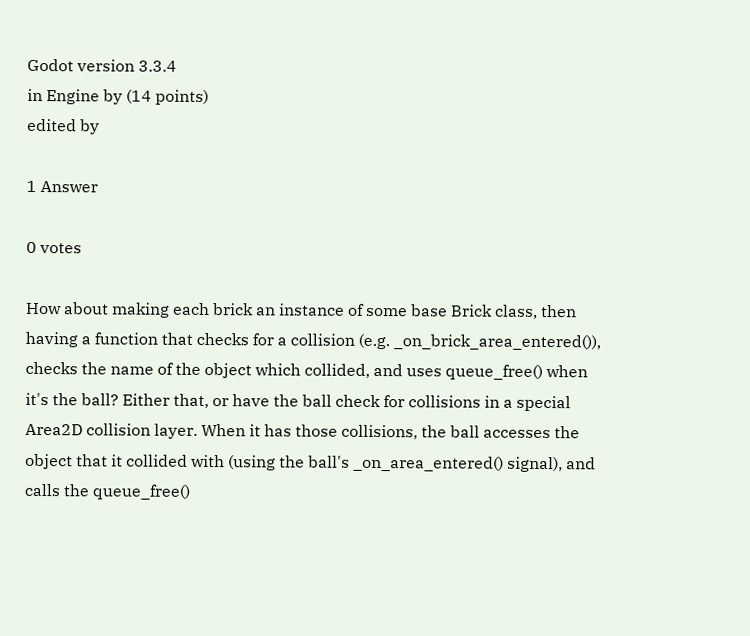Godot version 3.3.4
in Engine by (14 points)
edited by

1 Answer

0 votes

How about making each brick an instance of some base Brick class, then having a function that checks for a collision (e.g. _on_brick_area_entered()), checks the name of the object which collided, and uses queue_free() when it's the ball? Either that, or have the ball check for collisions in a special Area2D collision layer. When it has those collisions, the ball accesses the object that it collided with (using the ball's _on_area_entered() signal), and calls the queue_free()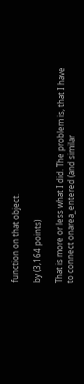function on that object.

by (3,164 points)

That is more or less what I did. The problem is, that I have to connect onarea_entered (and similar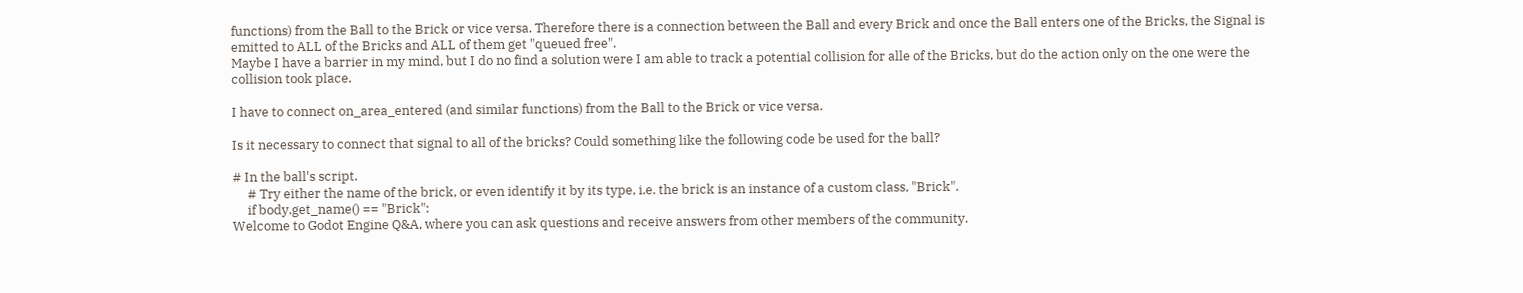functions) from the Ball to the Brick or vice versa. Therefore there is a connection between the Ball and every Brick and once the Ball enters one of the Bricks, the Signal is emitted to ALL of the Bricks and ALL of them get "queued free".
Maybe I have a barrier in my mind, but I do no find a solution were I am able to track a potential collision for alle of the Bricks, but do the action only on the one were the collision took place.

I have to connect on_area_entered (and similar functions) from the Ball to the Brick or vice versa.

Is it necessary to connect that signal to all of the bricks? Could something like the following code be used for the ball?

# In the ball's script.
     # Try either the name of the brick, or even identify it by its type, i.e. the brick is an instance of a custom class, "Brick".
     if body.get_name() == "Brick":
Welcome to Godot Engine Q&A, where you can ask questions and receive answers from other members of the community.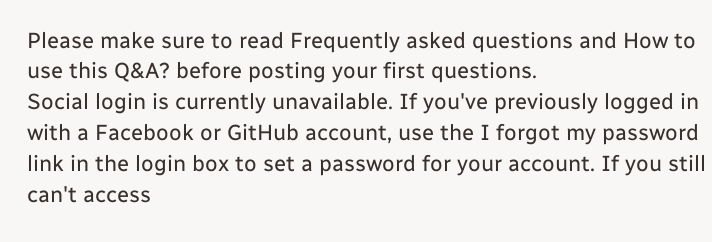Please make sure to read Frequently asked questions and How to use this Q&A? before posting your first questions.
Social login is currently unavailable. If you've previously logged in with a Facebook or GitHub account, use the I forgot my password link in the login box to set a password for your account. If you still can't access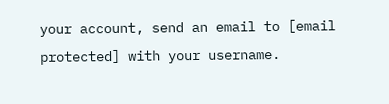your account, send an email to [email protected] with your username.